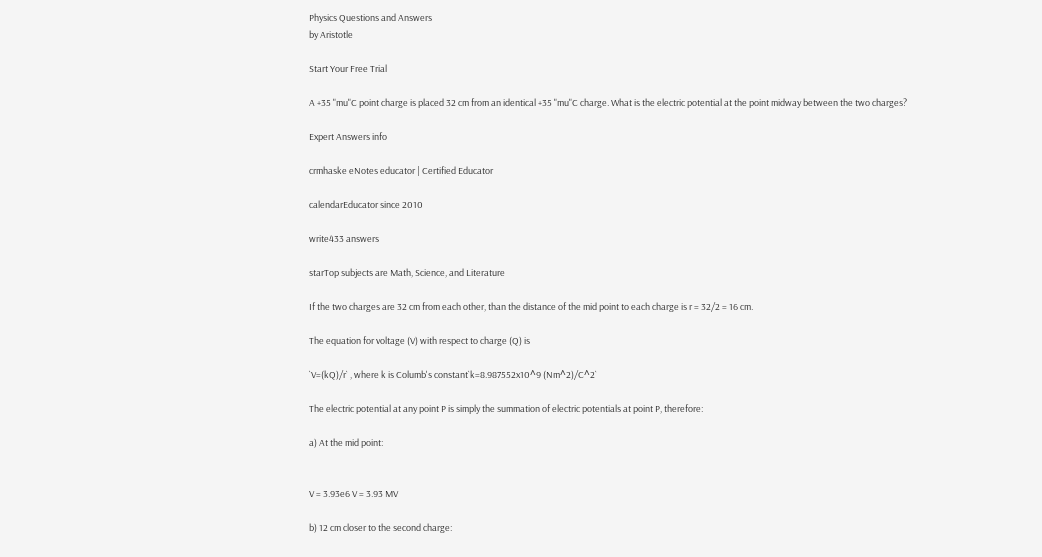Physics Questions and Answers
by Aristotle

Start Your Free Trial

A +35 "mu"C point charge is placed 32 cm from an identical +35 "mu"C charge. What is the electric potential at the point midway between the two charges?

Expert Answers info

crmhaske eNotes educator | Certified Educator

calendarEducator since 2010

write433 answers

starTop subjects are Math, Science, and Literature

If the two charges are 32 cm from each other, than the distance of the mid point to each charge is r = 32/2 = 16 cm.

The equation for voltage (V) with respect to charge (Q) is

`V=(kQ)/r` , where k is Columb's constant`k=8.987552x10^9 (Nm^2)/C^2`

The electric potential at any point P is simply the summation of electric potentials at point P, therefore:

a) At the mid point:


V = 3.93e6 V = 3.93 MV

b) 12 cm closer to the second charge: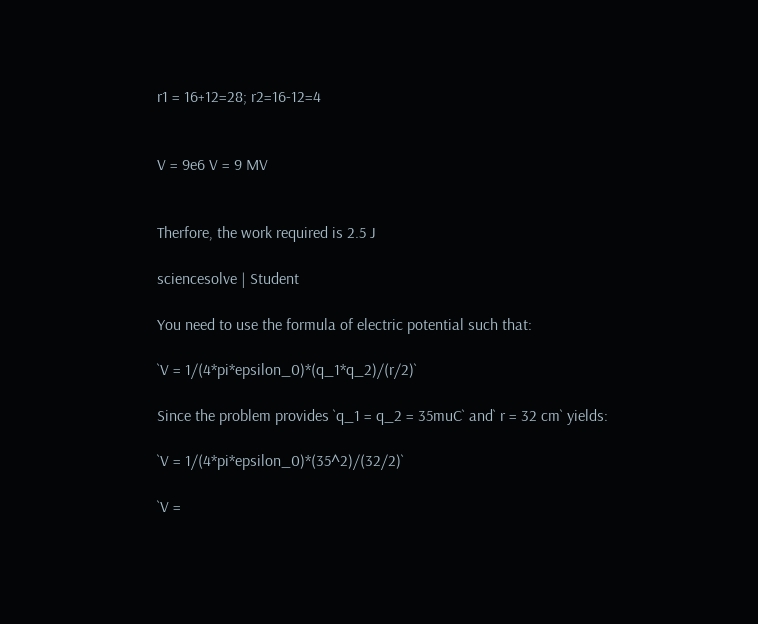r1 = 16+12=28; r2=16-12=4


V = 9e6 V = 9 MV


Therfore, the work required is 2.5 J

sciencesolve | Student

You need to use the formula of electric potential such that:

`V = 1/(4*pi*epsilon_0)*(q_1*q_2)/(r/2)`

Since the problem provides `q_1 = q_2 = 35muC` and` r = 32 cm` yields:

`V = 1/(4*pi*epsilon_0)*(35^2)/(32/2)`

`V =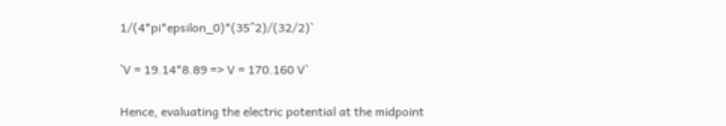1/(4*pi*epsilon_0)*(35^2)/(32/2)`

`V = 19.14*8.89 => V = 170.160 V`

Hence, evaluating the electric potential at the midpoint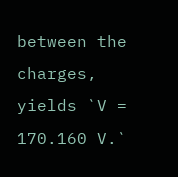between the charges, yields `V = 170.160 V.`